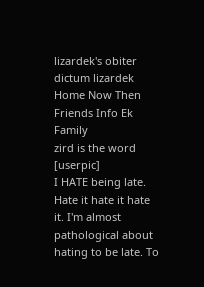lizardek's obiter dictum lizardek Home Now Then Friends Info Ek Family
zird is the word [userpic]
I HATE being late. Hate it hate it hate it. I'm almost pathological about hating to be late. To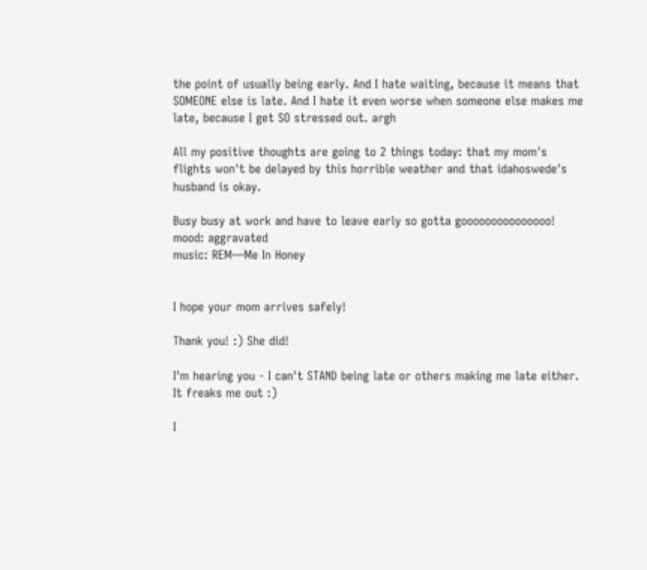the point of usually being early. And I hate waiting, because it means that SOMEONE else is late. And I hate it even worse when someone else makes me late, because I get SO stressed out. argh

All my positive thoughts are going to 2 things today: that my mom's flights won't be delayed by this horrible weather and that idahoswede's husband is okay.

Busy busy at work and have to leave early so gotta gooooooooooooooo!
mood: aggravated
music: REM—Me In Honey


I hope your mom arrives safely!

Thank you! :) She did!

I'm hearing you - I can't STAND being late or others making me late either. It freaks me out :)

I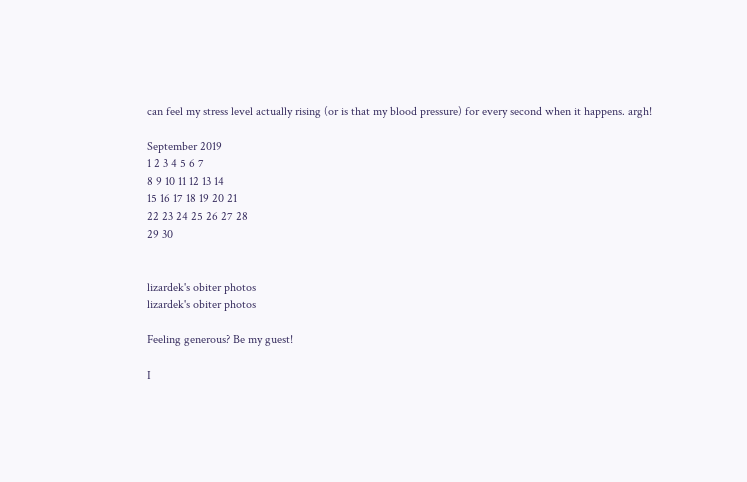can feel my stress level actually rising (or is that my blood pressure) for every second when it happens. argh!

September 2019
1 2 3 4 5 6 7
8 9 10 11 12 13 14
15 16 17 18 19 20 21
22 23 24 25 26 27 28
29 30


lizardek's obiter photos
lizardek's obiter photos

Feeling generous? Be my guest!

I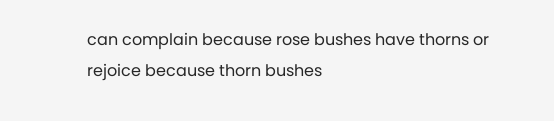can complain because rose bushes have thorns or rejoice because thorn bushes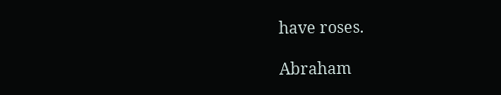have roses.

Abraham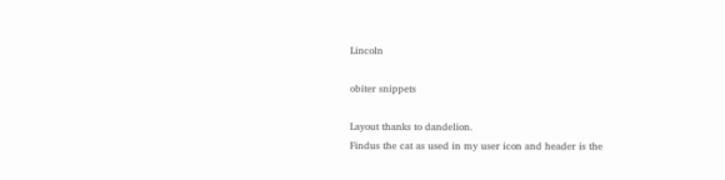Lincoln

obiter snippets

Layout thanks to dandelion.
Findus the cat as used in my user icon and header is the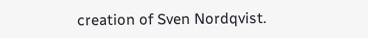creation of Sven Nordqvist.